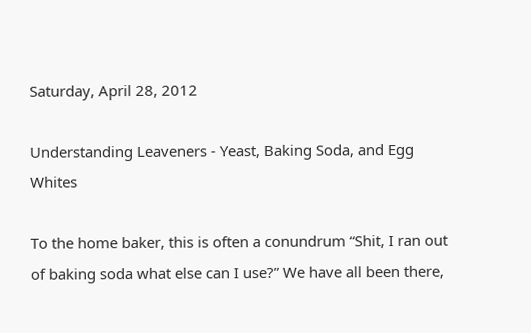Saturday, April 28, 2012

Understanding Leaveners - Yeast, Baking Soda, and Egg Whites

To the home baker, this is often a conundrum “Shit, I ran out of baking soda what else can I use?” We have all been there,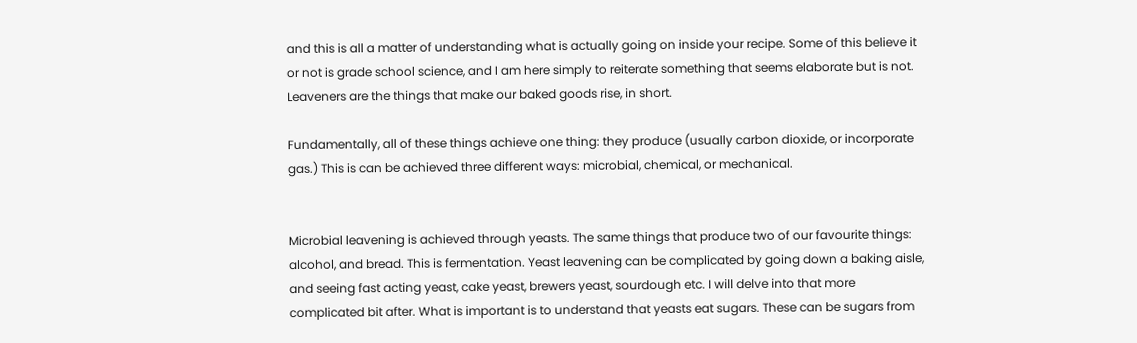and this is all a matter of understanding what is actually going on inside your recipe. Some of this believe it or not is grade school science, and I am here simply to reiterate something that seems elaborate but is not. Leaveners are the things that make our baked goods rise, in short.

Fundamentally, all of these things achieve one thing: they produce (usually carbon dioxide, or incorporate gas.) This is can be achieved three different ways: microbial, chemical, or mechanical.


Microbial leavening is achieved through yeasts. The same things that produce two of our favourite things: alcohol, and bread. This is fermentation. Yeast leavening can be complicated by going down a baking aisle, and seeing fast acting yeast, cake yeast, brewers yeast, sourdough etc. I will delve into that more complicated bit after. What is important is to understand that yeasts eat sugars. These can be sugars from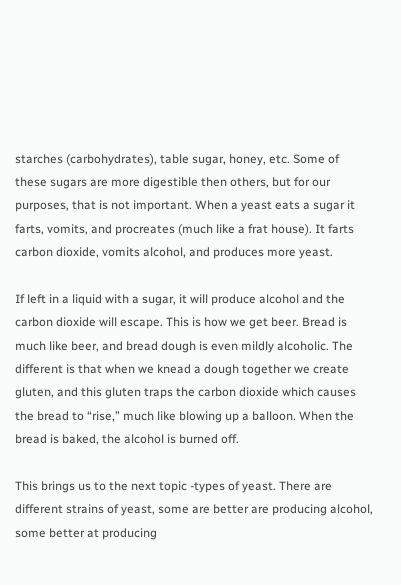starches (carbohydrates), table sugar, honey, etc. Some of these sugars are more digestible then others, but for our purposes, that is not important. When a yeast eats a sugar it farts, vomits, and procreates (much like a frat house). It farts carbon dioxide, vomits alcohol, and produces more yeast.

If left in a liquid with a sugar, it will produce alcohol and the carbon dioxide will escape. This is how we get beer. Bread is much like beer, and bread dough is even mildly alcoholic. The different is that when we knead a dough together we create gluten, and this gluten traps the carbon dioxide which causes the bread to “rise,” much like blowing up a balloon. When the bread is baked, the alcohol is burned off.

This brings us to the next topic -types of yeast. There are different strains of yeast, some are better are producing alcohol, some better at producing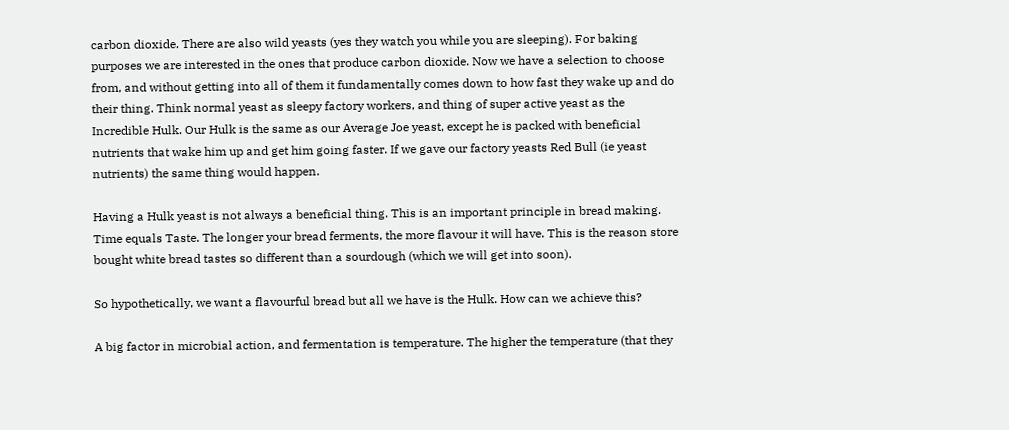carbon dioxide. There are also wild yeasts (yes they watch you while you are sleeping). For baking purposes we are interested in the ones that produce carbon dioxide. Now we have a selection to choose from, and without getting into all of them it fundamentally comes down to how fast they wake up and do their thing. Think normal yeast as sleepy factory workers, and thing of super active yeast as the Incredible Hulk. Our Hulk is the same as our Average Joe yeast, except he is packed with beneficial nutrients that wake him up and get him going faster. If we gave our factory yeasts Red Bull (ie yeast nutrients) the same thing would happen.

Having a Hulk yeast is not always a beneficial thing. This is an important principle in bread making. Time equals Taste. The longer your bread ferments, the more flavour it will have. This is the reason store bought white bread tastes so different than a sourdough (which we will get into soon).

So hypothetically, we want a flavourful bread but all we have is the Hulk. How can we achieve this?

A big factor in microbial action, and fermentation is temperature. The higher the temperature (that they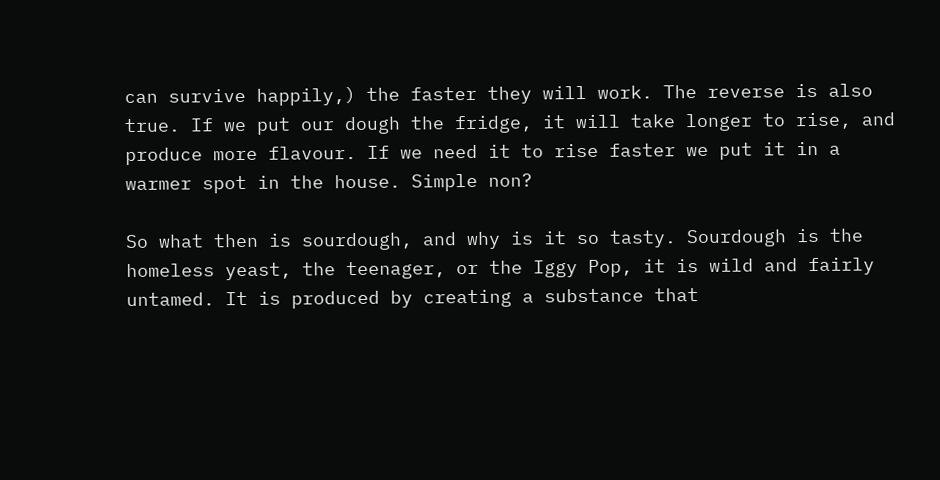can survive happily,) the faster they will work. The reverse is also true. If we put our dough the fridge, it will take longer to rise, and produce more flavour. If we need it to rise faster we put it in a warmer spot in the house. Simple non?

So what then is sourdough, and why is it so tasty. Sourdough is the homeless yeast, the teenager, or the Iggy Pop, it is wild and fairly untamed. It is produced by creating a substance that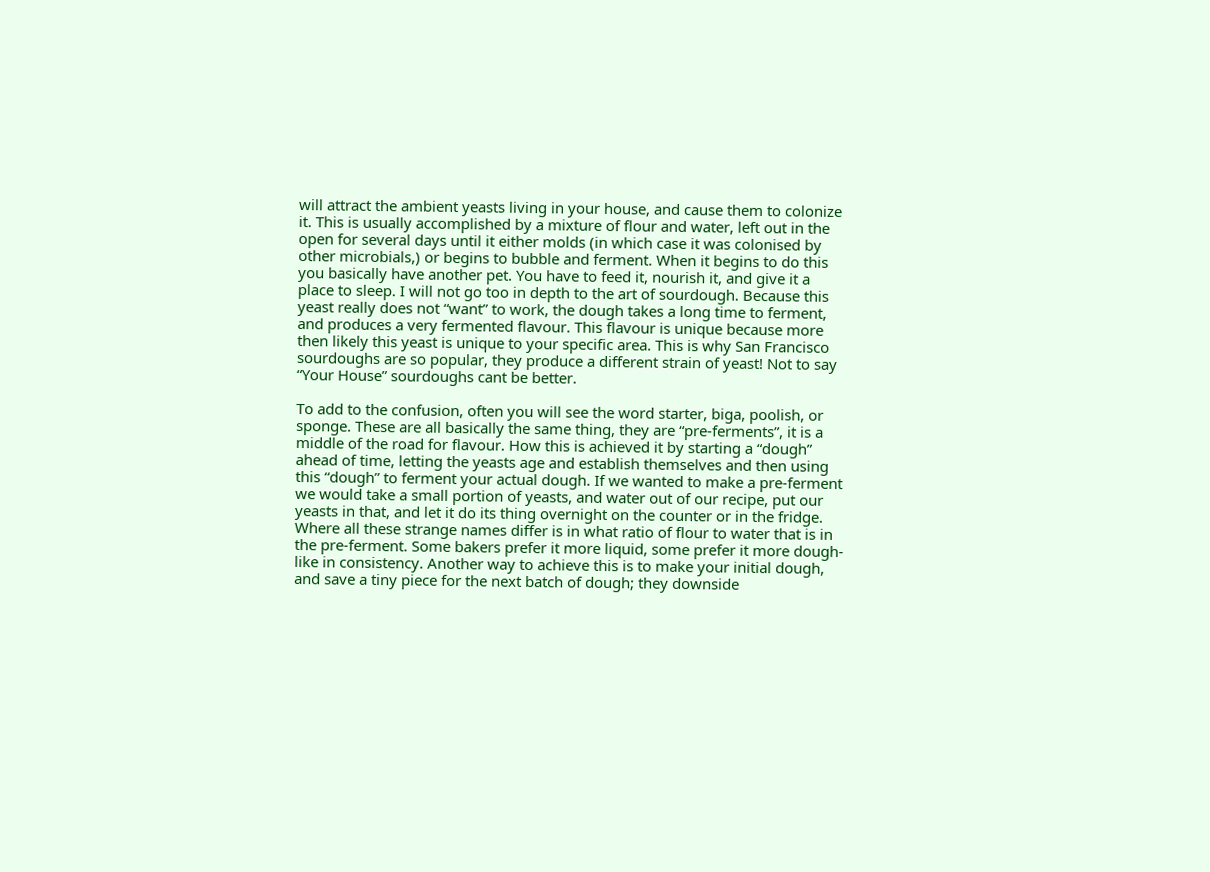will attract the ambient yeasts living in your house, and cause them to colonize it. This is usually accomplished by a mixture of flour and water, left out in the open for several days until it either molds (in which case it was colonised by other microbials,) or begins to bubble and ferment. When it begins to do this you basically have another pet. You have to feed it, nourish it, and give it a place to sleep. I will not go too in depth to the art of sourdough. Because this yeast really does not “want” to work, the dough takes a long time to ferment, and produces a very fermented flavour. This flavour is unique because more then likely this yeast is unique to your specific area. This is why San Francisco sourdoughs are so popular, they produce a different strain of yeast! Not to say “Your House” sourdoughs cant be better.

To add to the confusion, often you will see the word starter, biga, poolish, or sponge. These are all basically the same thing, they are “pre-ferments”, it is a middle of the road for flavour. How this is achieved it by starting a “dough” ahead of time, letting the yeasts age and establish themselves and then using this “dough” to ferment your actual dough. If we wanted to make a pre-ferment we would take a small portion of yeasts, and water out of our recipe, put our yeasts in that, and let it do its thing overnight on the counter or in the fridge. Where all these strange names differ is in what ratio of flour to water that is in the pre-ferment. Some bakers prefer it more liquid, some prefer it more dough-like in consistency. Another way to achieve this is to make your initial dough, and save a tiny piece for the next batch of dough; they downside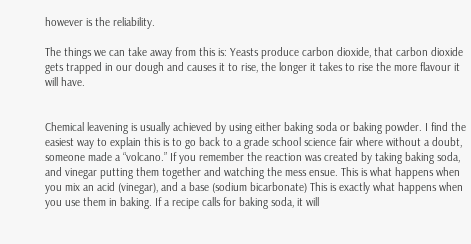however is the reliability.

The things we can take away from this is: Yeasts produce carbon dioxide, that carbon dioxide gets trapped in our dough and causes it to rise, the longer it takes to rise the more flavour it will have.


Chemical leavening is usually achieved by using either baking soda or baking powder. I find the easiest way to explain this is to go back to a grade school science fair where without a doubt, someone made a “volcano.” If you remember the reaction was created by taking baking soda, and vinegar putting them together and watching the mess ensue. This is what happens when you mix an acid (vinegar), and a base (sodium bicarbonate) This is exactly what happens when you use them in baking. If a recipe calls for baking soda, it will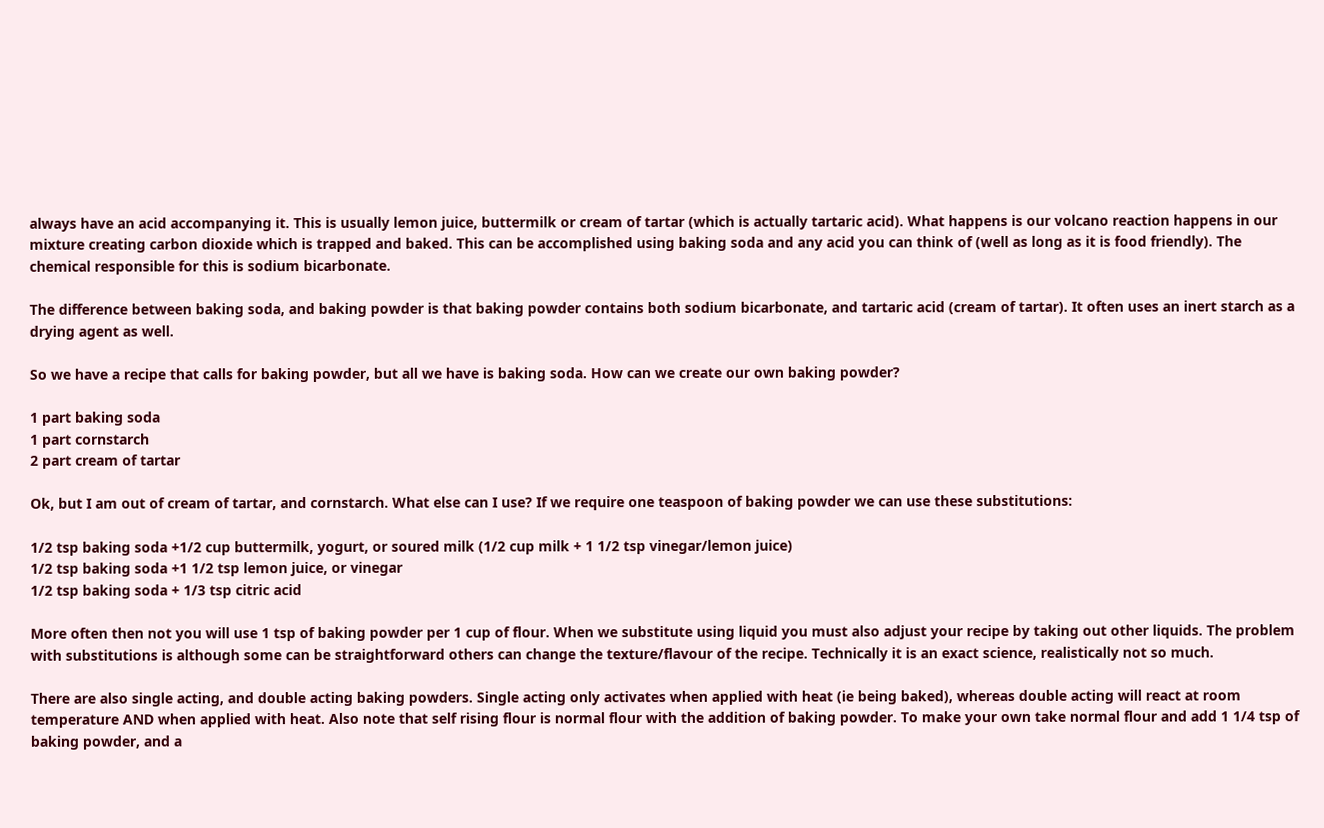always have an acid accompanying it. This is usually lemon juice, buttermilk or cream of tartar (which is actually tartaric acid). What happens is our volcano reaction happens in our mixture creating carbon dioxide which is trapped and baked. This can be accomplished using baking soda and any acid you can think of (well as long as it is food friendly). The chemical responsible for this is sodium bicarbonate.

The difference between baking soda, and baking powder is that baking powder contains both sodium bicarbonate, and tartaric acid (cream of tartar). It often uses an inert starch as a drying agent as well.

So we have a recipe that calls for baking powder, but all we have is baking soda. How can we create our own baking powder?

1 part baking soda
1 part cornstarch
2 part cream of tartar

Ok, but I am out of cream of tartar, and cornstarch. What else can I use? If we require one teaspoon of baking powder we can use these substitutions:

1/2 tsp baking soda +1/2 cup buttermilk, yogurt, or soured milk (1/2 cup milk + 1 1/2 tsp vinegar/lemon juice)
1/2 tsp baking soda +1 1/2 tsp lemon juice, or vinegar
1/2 tsp baking soda + 1/3 tsp citric acid

More often then not you will use 1 tsp of baking powder per 1 cup of flour. When we substitute using liquid you must also adjust your recipe by taking out other liquids. The problem with substitutions is although some can be straightforward others can change the texture/flavour of the recipe. Technically it is an exact science, realistically not so much.

There are also single acting, and double acting baking powders. Single acting only activates when applied with heat (ie being baked), whereas double acting will react at room temperature AND when applied with heat. Also note that self rising flour is normal flour with the addition of baking powder. To make your own take normal flour and add 1 1/4 tsp of baking powder, and a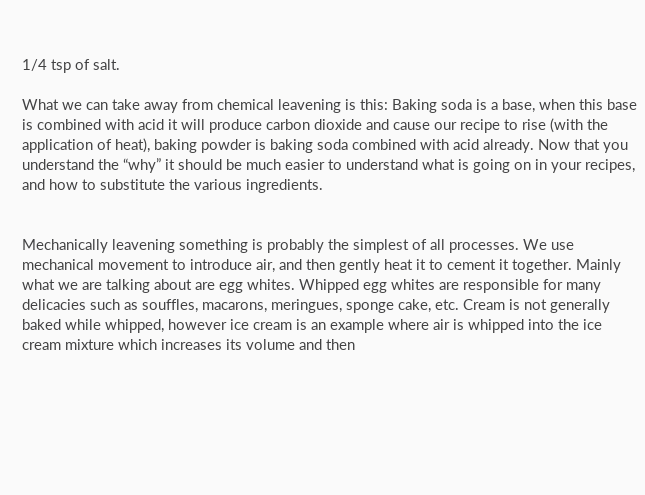1/4 tsp of salt.

What we can take away from chemical leavening is this: Baking soda is a base, when this base is combined with acid it will produce carbon dioxide and cause our recipe to rise (with the application of heat), baking powder is baking soda combined with acid already. Now that you understand the “why” it should be much easier to understand what is going on in your recipes, and how to substitute the various ingredients.


Mechanically leavening something is probably the simplest of all processes. We use mechanical movement to introduce air, and then gently heat it to cement it together. Mainly what we are talking about are egg whites. Whipped egg whites are responsible for many delicacies such as souffles, macarons, meringues, sponge cake, etc. Cream is not generally baked while whipped, however ice cream is an example where air is whipped into the ice cream mixture which increases its volume and then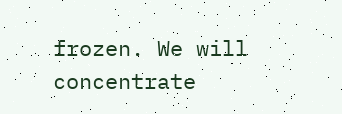frozen. We will concentrate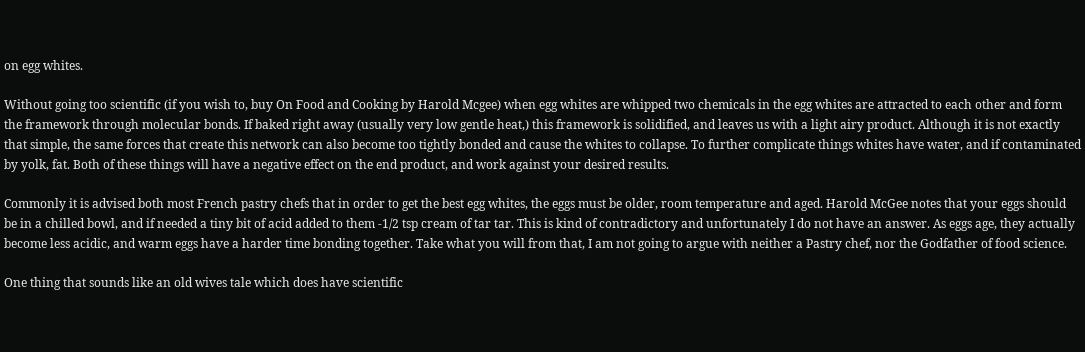on egg whites.

Without going too scientific (if you wish to, buy On Food and Cooking by Harold Mcgee) when egg whites are whipped two chemicals in the egg whites are attracted to each other and form the framework through molecular bonds. If baked right away (usually very low gentle heat,) this framework is solidified, and leaves us with a light airy product. Although it is not exactly that simple, the same forces that create this network can also become too tightly bonded and cause the whites to collapse. To further complicate things whites have water, and if contaminated by yolk, fat. Both of these things will have a negative effect on the end product, and work against your desired results.

Commonly it is advised both most French pastry chefs that in order to get the best egg whites, the eggs must be older, room temperature and aged. Harold McGee notes that your eggs should be in a chilled bowl, and if needed a tiny bit of acid added to them -1/2 tsp cream of tar tar. This is kind of contradictory and unfortunately I do not have an answer. As eggs age, they actually become less acidic, and warm eggs have a harder time bonding together. Take what you will from that, I am not going to argue with neither a Pastry chef, nor the Godfather of food science.

One thing that sounds like an old wives tale which does have scientific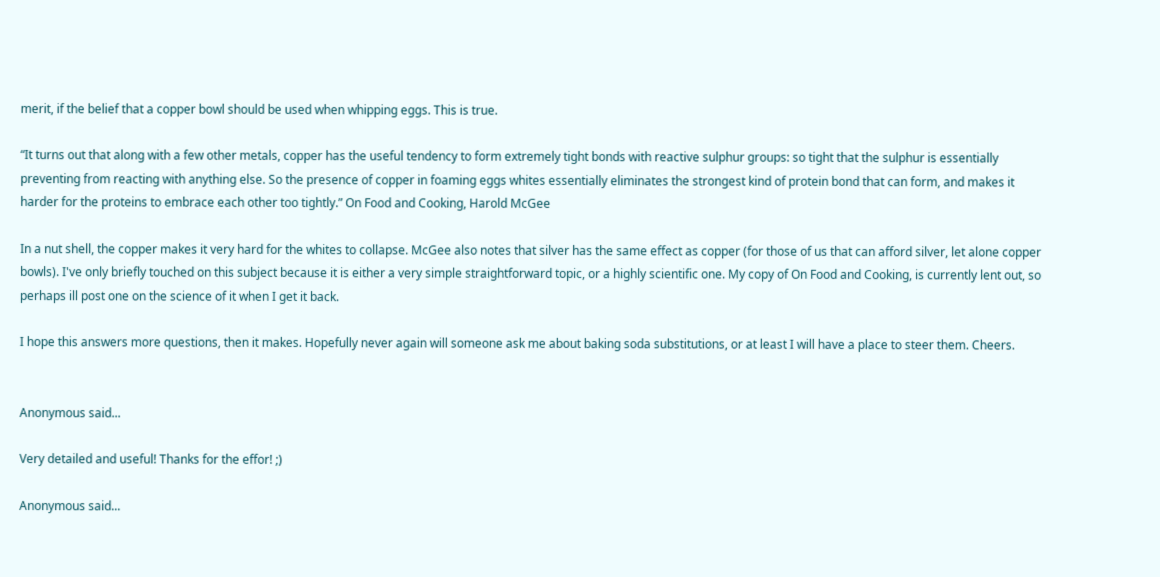merit, if the belief that a copper bowl should be used when whipping eggs. This is true.

“It turns out that along with a few other metals, copper has the useful tendency to form extremely tight bonds with reactive sulphur groups: so tight that the sulphur is essentially preventing from reacting with anything else. So the presence of copper in foaming eggs whites essentially eliminates the strongest kind of protein bond that can form, and makes it harder for the proteins to embrace each other too tightly.” On Food and Cooking, Harold McGee

In a nut shell, the copper makes it very hard for the whites to collapse. McGee also notes that silver has the same effect as copper (for those of us that can afford silver, let alone copper bowls). I've only briefly touched on this subject because it is either a very simple straightforward topic, or a highly scientific one. My copy of On Food and Cooking, is currently lent out, so perhaps ill post one on the science of it when I get it back.

I hope this answers more questions, then it makes. Hopefully never again will someone ask me about baking soda substitutions, or at least I will have a place to steer them. Cheers.


Anonymous said...

Very detailed and useful! Thanks for the effor! ;)

Anonymous said...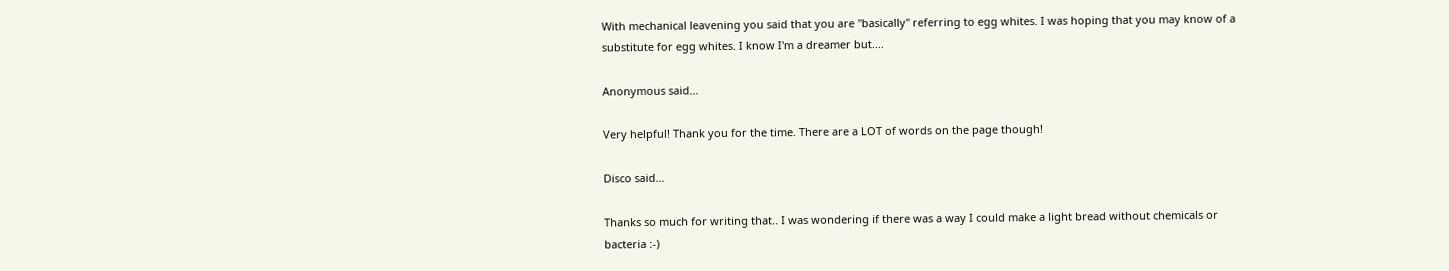With mechanical leavening you said that you are "basically" referring to egg whites. I was hoping that you may know of a substitute for egg whites. I know I'm a dreamer but....

Anonymous said...

Very helpful! Thank you for the time. There are a LOT of words on the page though!

Disco said...

Thanks so much for writing that.. I was wondering if there was a way I could make a light bread without chemicals or bacteria :-)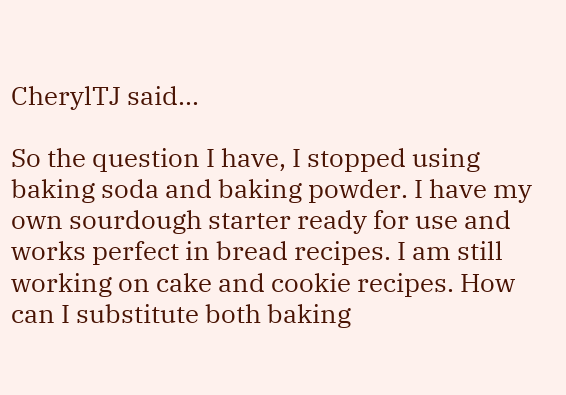CherylTJ said...

So the question I have, I stopped using baking soda and baking powder. I have my own sourdough starter ready for use and works perfect in bread recipes. I am still working on cake and cookie recipes. How can I substitute both baking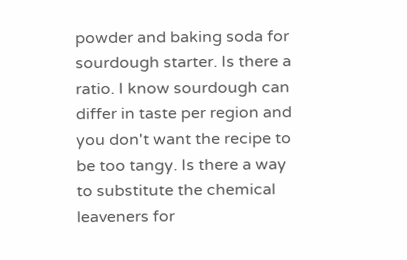powder and baking soda for sourdough starter. Is there a ratio. I know sourdough can differ in taste per region and you don't want the recipe to be too tangy. Is there a way to substitute the chemical leaveners for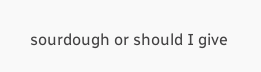sourdough or should I give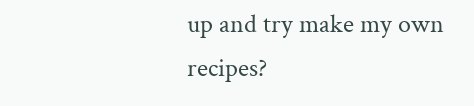up and try make my own recipes?